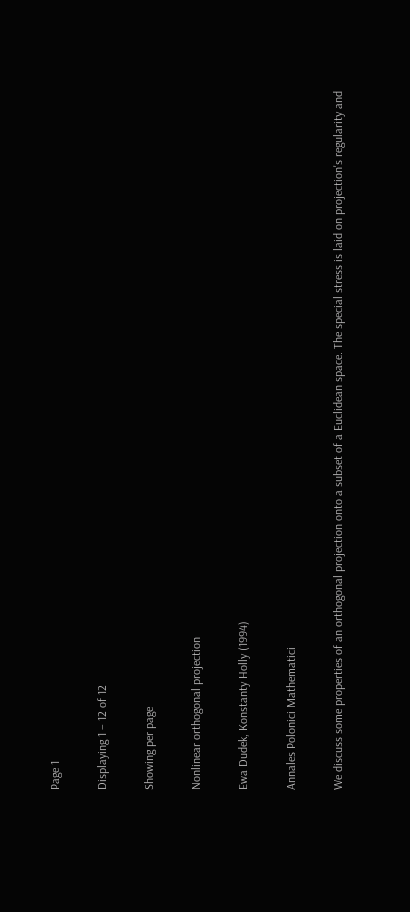Page 1

Displaying 1 – 12 of 12

Showing per page

Nonlinear orthogonal projection

Ewa Dudek, Konstanty Holly (1994)

Annales Polonici Mathematici

We discuss some properties of an orthogonal projection onto a subset of a Euclidean space. The special stress is laid on projection's regularity and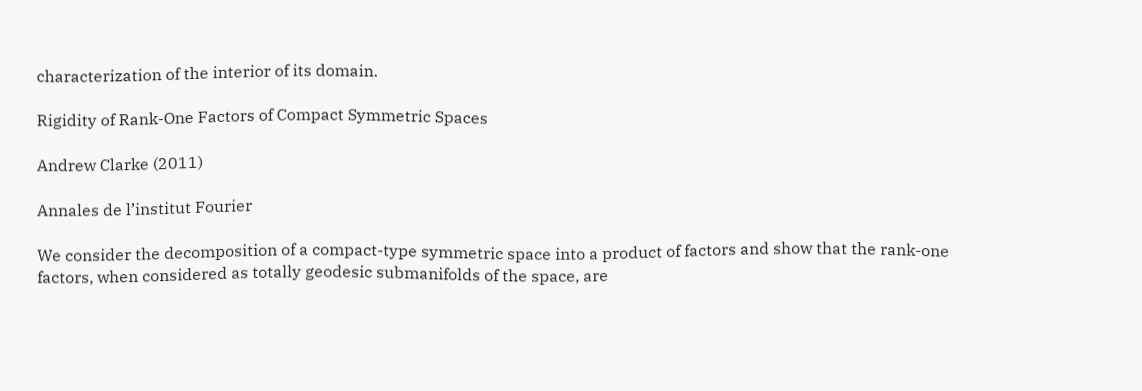characterization of the interior of its domain.

Rigidity of Rank-One Factors of Compact Symmetric Spaces

Andrew Clarke (2011)

Annales de l’institut Fourier

We consider the decomposition of a compact-type symmetric space into a product of factors and show that the rank-one factors, when considered as totally geodesic submanifolds of the space, are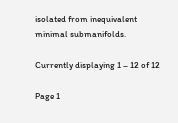isolated from inequivalent minimal submanifolds.

Currently displaying 1 – 12 of 12

Page 1